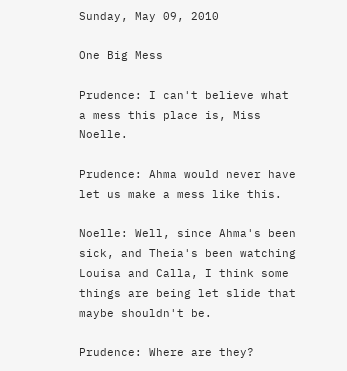Sunday, May 09, 2010

One Big Mess

Prudence: I can't believe what a mess this place is, Miss Noelle.

Prudence: Ahma would never have let us make a mess like this.

Noelle: Well, since Ahma's been sick, and Theia's been watching Louisa and Calla, I think some things are being let slide that maybe shouldn't be.

Prudence: Where are they?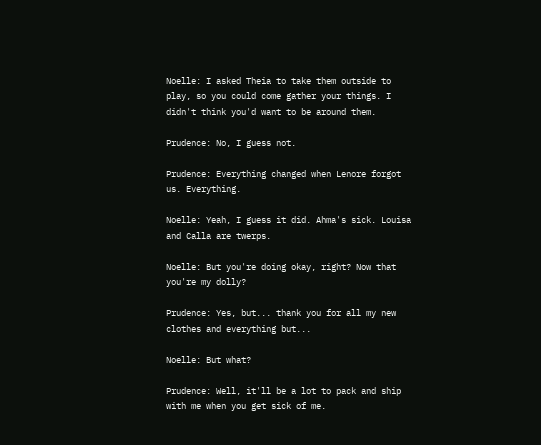Noelle: I asked Theia to take them outside to play, so you could come gather your things. I didn't think you'd want to be around them.

Prudence: No, I guess not.

Prudence: Everything changed when Lenore forgot us. Everything.

Noelle: Yeah, I guess it did. Ahma's sick. Louisa and Calla are twerps.

Noelle: But you're doing okay, right? Now that you're my dolly?

Prudence: Yes, but... thank you for all my new clothes and everything but...

Noelle: But what?

Prudence: Well, it'll be a lot to pack and ship with me when you get sick of me.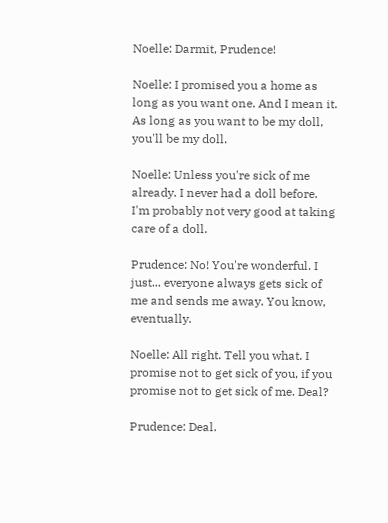Noelle: Darmit, Prudence!

Noelle: I promised you a home as long as you want one. And I mean it. As long as you want to be my doll, you'll be my doll.

Noelle: Unless you're sick of me already. I never had a doll before. I'm probably not very good at taking care of a doll.

Prudence: No! You're wonderful. I just... everyone always gets sick of me and sends me away. You know, eventually.

Noelle: All right. Tell you what. I promise not to get sick of you, if you promise not to get sick of me. Deal?

Prudence: Deal.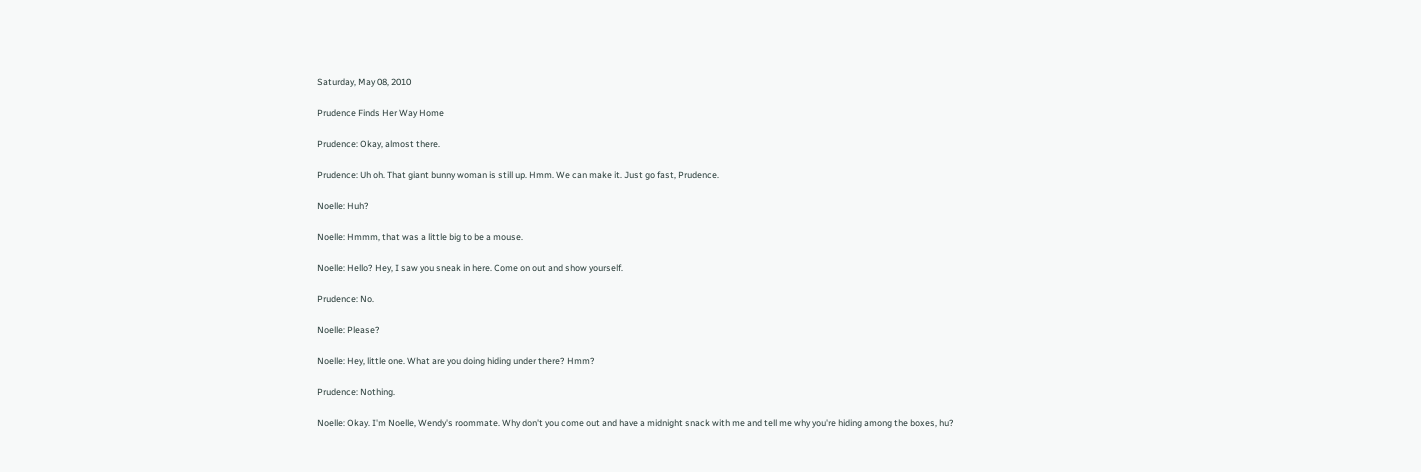Saturday, May 08, 2010

Prudence Finds Her Way Home

Prudence: Okay, almost there.

Prudence: Uh oh. That giant bunny woman is still up. Hmm. We can make it. Just go fast, Prudence.

Noelle: Huh?

Noelle: Hmmm, that was a little big to be a mouse.

Noelle: Hello? Hey, I saw you sneak in here. Come on out and show yourself.

Prudence: No.

Noelle: Please?

Noelle: Hey, little one. What are you doing hiding under there? Hmm?

Prudence: Nothing.

Noelle: Okay. I'm Noelle, Wendy's roommate. Why don't you come out and have a midnight snack with me and tell me why you're hiding among the boxes, hu?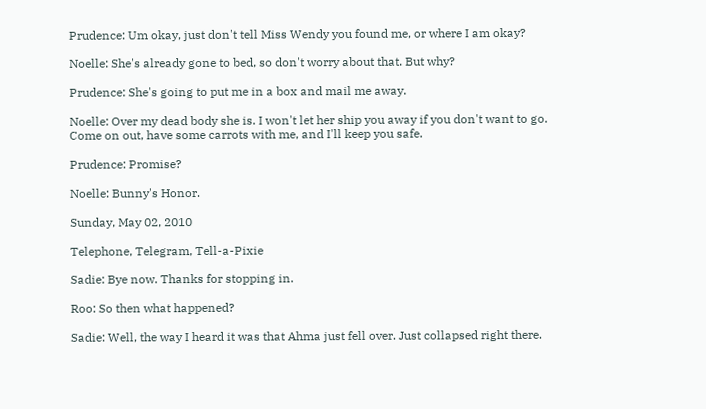Prudence: Um okay, just don't tell Miss Wendy you found me, or where I am okay?

Noelle: She's already gone to bed, so don't worry about that. But why?

Prudence: She's going to put me in a box and mail me away.

Noelle: Over my dead body she is. I won't let her ship you away if you don't want to go. Come on out, have some carrots with me, and I'll keep you safe.

Prudence: Promise?

Noelle: Bunny's Honor.

Sunday, May 02, 2010

Telephone, Telegram, Tell-a-Pixie

Sadie: Bye now. Thanks for stopping in.

Roo: So then what happened?

Sadie: Well, the way I heard it was that Ahma just fell over. Just collapsed right there.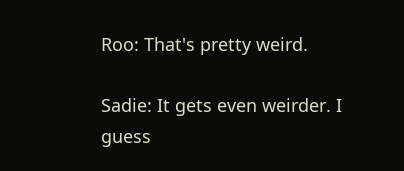Roo: That's pretty weird.

Sadie: It gets even weirder. I guess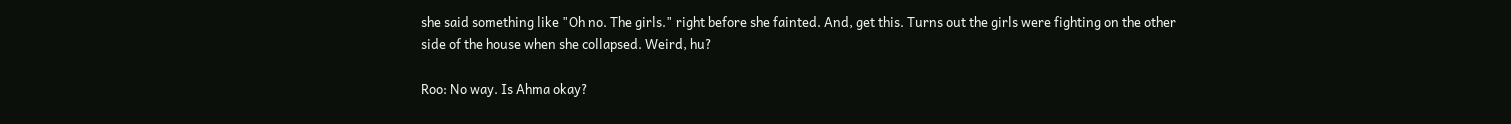she said something like "Oh no. The girls." right before she fainted. And, get this. Turns out the girls were fighting on the other side of the house when she collapsed. Weird, hu?

Roo: No way. Is Ahma okay?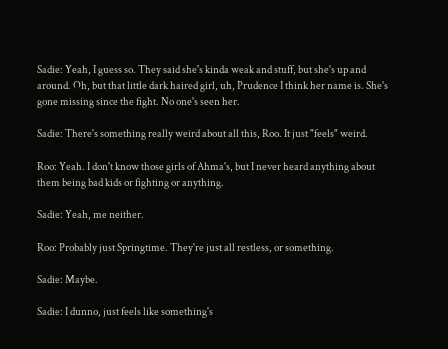Sadie: Yeah, I guess so. They said she's kinda weak and stuff, but she's up and around. Oh, but that little dark haired girl, uh, Prudence I think her name is. She's gone missing since the fight. No one's seen her.

Sadie: There's something really weird about all this, Roo. It just "feels" weird.

Roo: Yeah. I don't know those girls of Ahma's, but I never heard anything about them being bad kids or fighting or anything.

Sadie: Yeah, me neither.

Roo: Probably just Springtime. They're just all restless, or something.

Sadie: Maybe.

Sadie: I dunno, just feels like something's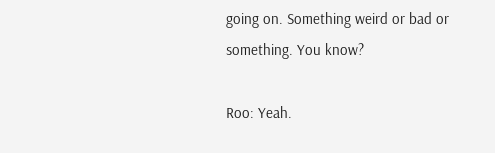going on. Something weird or bad or something. You know?

Roo: Yeah.